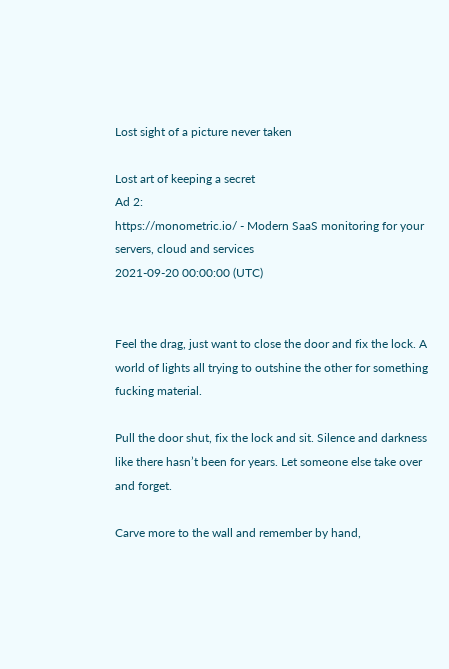Lost sight of a picture never taken

Lost art of keeping a secret
Ad 2:
https://monometric.io/ - Modern SaaS monitoring for your servers, cloud and services
2021-09-20 00:00:00 (UTC)


Feel the drag, just want to close the door and fix the lock. A world of lights all trying to outshine the other for something fucking material.

Pull the door shut, fix the lock and sit. Silence and darkness like there hasn’t been for years. Let someone else take over and forget.

Carve more to the wall and remember by hand,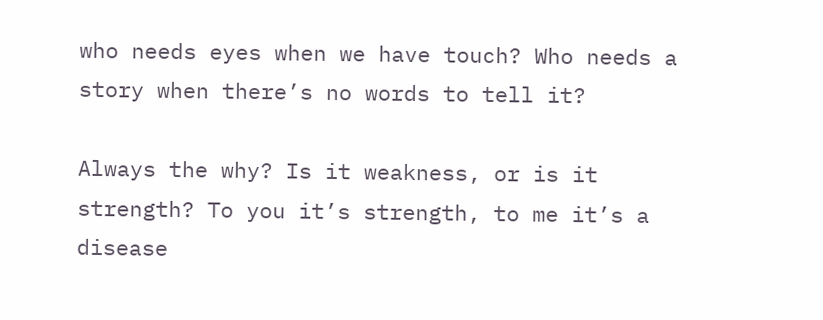who needs eyes when we have touch? Who needs a story when there’s no words to tell it?

Always the why? Is it weakness, or is it strength? To you it’s strength, to me it’s a disease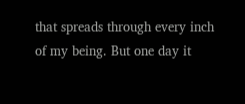that spreads through every inch of my being. But one day it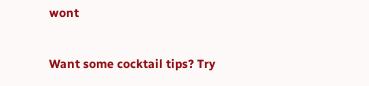wont

Want some cocktail tips? Try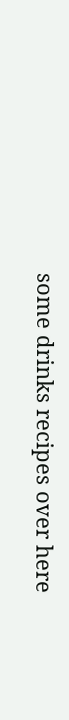some drinks recipes over here